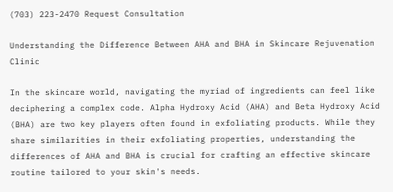(703) 223-2470 Request Consultation

Understanding the Difference Between AHA and BHA in Skincare Rejuvenation Clinic

In the skincare world, navigating the myriad of ingredients can feel like deciphering a complex code. Alpha Hydroxy Acid (AHA) and Beta Hydroxy Acid (BHA) are two key players often found in exfoliating products. While they share similarities in their exfoliating properties, understanding the differences of AHA and BHA is crucial for crafting an effective skincare routine tailored to your skin's needs.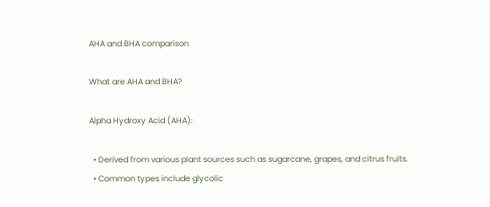AHA and BHA comparison

What are AHA and BHA?

Alpha Hydroxy Acid (AHA):

  • Derived from various plant sources such as sugarcane, grapes, and citrus fruits.
  • Common types include glycolic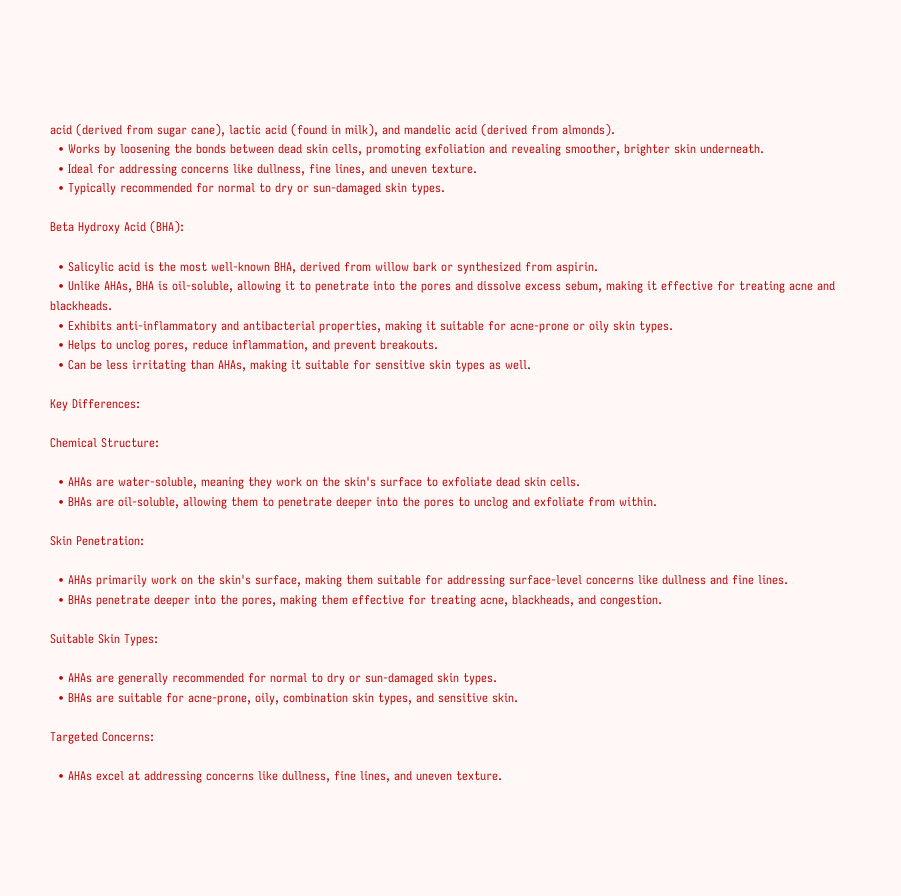acid (derived from sugar cane), lactic acid (found in milk), and mandelic acid (derived from almonds).
  • Works by loosening the bonds between dead skin cells, promoting exfoliation and revealing smoother, brighter skin underneath.
  • Ideal for addressing concerns like dullness, fine lines, and uneven texture.
  • Typically recommended for normal to dry or sun-damaged skin types.

Beta Hydroxy Acid (BHA):

  • Salicylic acid is the most well-known BHA, derived from willow bark or synthesized from aspirin.
  • Unlike AHAs, BHA is oil-soluble, allowing it to penetrate into the pores and dissolve excess sebum, making it effective for treating acne and blackheads.
  • Exhibits anti-inflammatory and antibacterial properties, making it suitable for acne-prone or oily skin types.
  • Helps to unclog pores, reduce inflammation, and prevent breakouts.
  • Can be less irritating than AHAs, making it suitable for sensitive skin types as well.

Key Differences:

Chemical Structure:

  • AHAs are water-soluble, meaning they work on the skin's surface to exfoliate dead skin cells.
  • BHAs are oil-soluble, allowing them to penetrate deeper into the pores to unclog and exfoliate from within.

Skin Penetration:

  • AHAs primarily work on the skin's surface, making them suitable for addressing surface-level concerns like dullness and fine lines.
  • BHAs penetrate deeper into the pores, making them effective for treating acne, blackheads, and congestion.

Suitable Skin Types:

  • AHAs are generally recommended for normal to dry or sun-damaged skin types.
  • BHAs are suitable for acne-prone, oily, combination skin types, and sensitive skin.

Targeted Concerns:

  • AHAs excel at addressing concerns like dullness, fine lines, and uneven texture.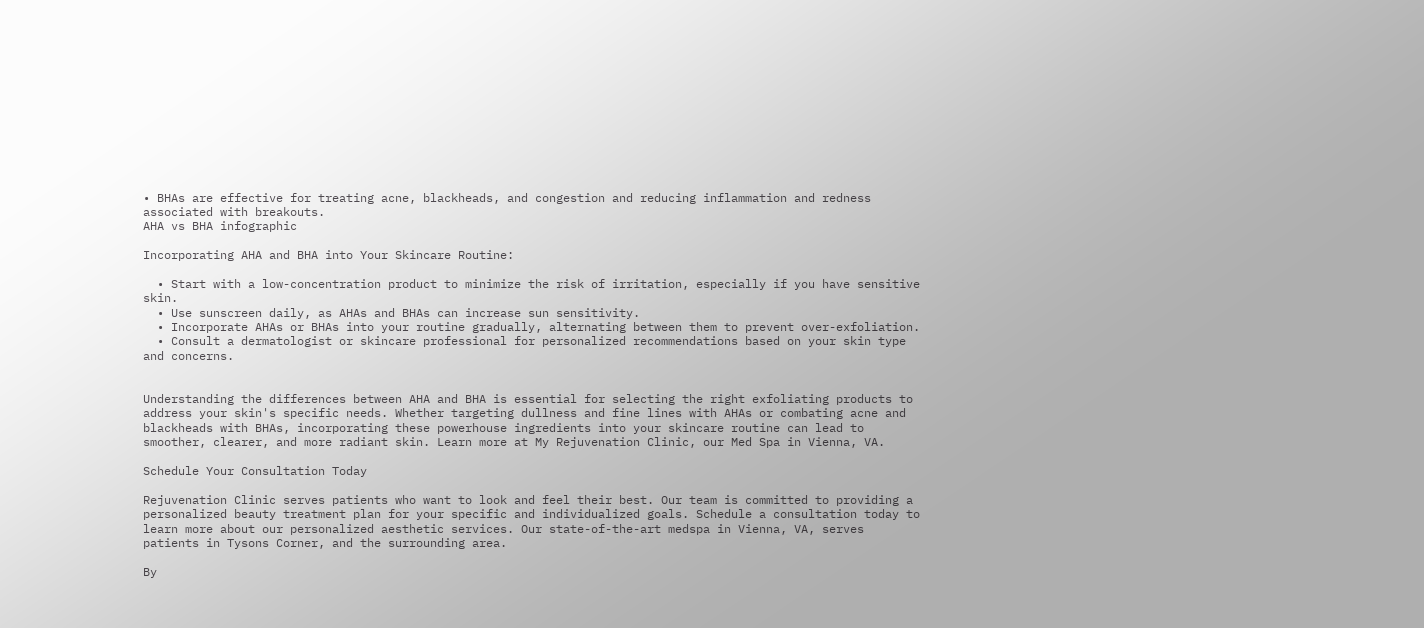• BHAs are effective for treating acne, blackheads, and congestion and reducing inflammation and redness associated with breakouts.
AHA vs BHA infographic

Incorporating AHA and BHA into Your Skincare Routine:

  • Start with a low-concentration product to minimize the risk of irritation, especially if you have sensitive skin.
  • Use sunscreen daily, as AHAs and BHAs can increase sun sensitivity.
  • Incorporate AHAs or BHAs into your routine gradually, alternating between them to prevent over-exfoliation.
  • Consult a dermatologist or skincare professional for personalized recommendations based on your skin type and concerns.


Understanding the differences between AHA and BHA is essential for selecting the right exfoliating products to address your skin's specific needs. Whether targeting dullness and fine lines with AHAs or combating acne and blackheads with BHAs, incorporating these powerhouse ingredients into your skincare routine can lead to smoother, clearer, and more radiant skin. Learn more at My Rejuvenation Clinic, our Med Spa in Vienna, VA.

Schedule Your Consultation Today

Rejuvenation Clinic serves patients who want to look and feel their best. Our team is committed to providing a personalized beauty treatment plan for your specific and individualized goals. Schedule a consultation today to learn more about our personalized aesthetic services. Our state-of-the-art medspa in Vienna, VA, serves patients in Tysons Corner, and the surrounding area.

By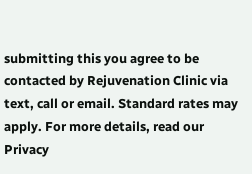submitting this you agree to be contacted by Rejuvenation Clinic via text, call or email. Standard rates may apply. For more details, read our Privacy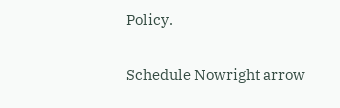Policy.

Schedule Nowright arrow